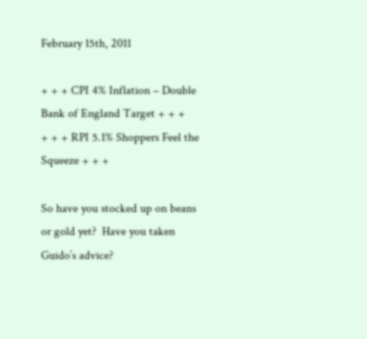February 15th, 2011

+ + + CPI 4% Inflation – Double Bank of England Target + + +
+ + + RPI 5.1% Shoppers Feel the Squeeze + + +

So have you stocked up on beans or gold yet?  Have you taken Guido’s advice?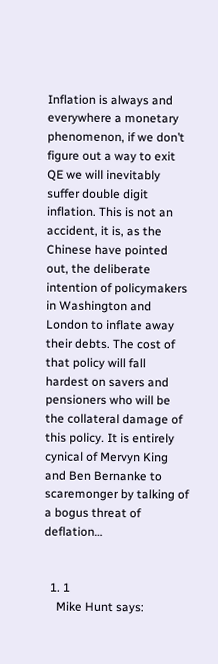Inflation is always and everywhere a monetary phenomenon, if we don’t figure out a way to exit QE we will inevitably suffer double digit inflation. This is not an accident, it is, as the Chinese have pointed out, the deliberate intention of policymakers in Washington and London to inflate away their debts. The cost of that policy will fall hardest on savers and pensioners who will be the collateral damage of this policy. It is entirely cynical of Mervyn King and Ben Bernanke to scaremonger by talking of a bogus threat of deflation…


  1. 1
    Mike Hunt says: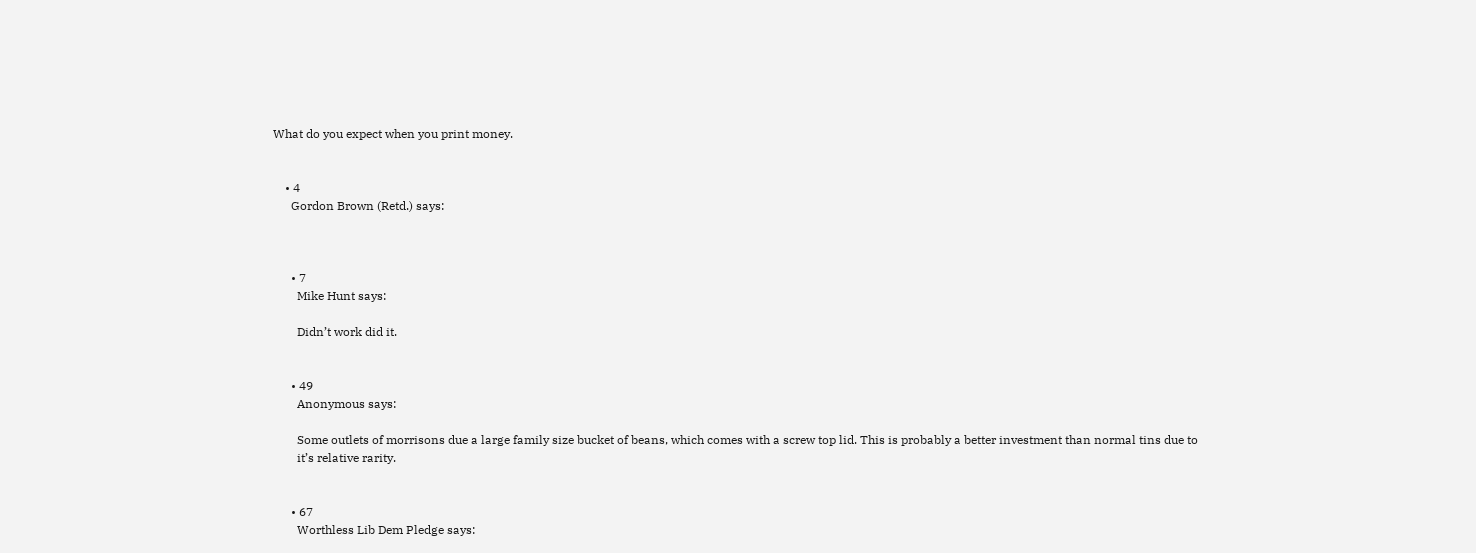What do you expect when you print money.


    • 4
      Gordon Brown (Retd.) says:



      • 7
        Mike Hunt says:

        Didn’t work did it.


      • 49
        Anonymous says:

        Some outlets of morrisons due a large family size bucket of beans, which comes with a screw top lid. This is probably a better investment than normal tins due to
        it’s relative rarity.


      • 67
        Worthless Lib Dem Pledge says: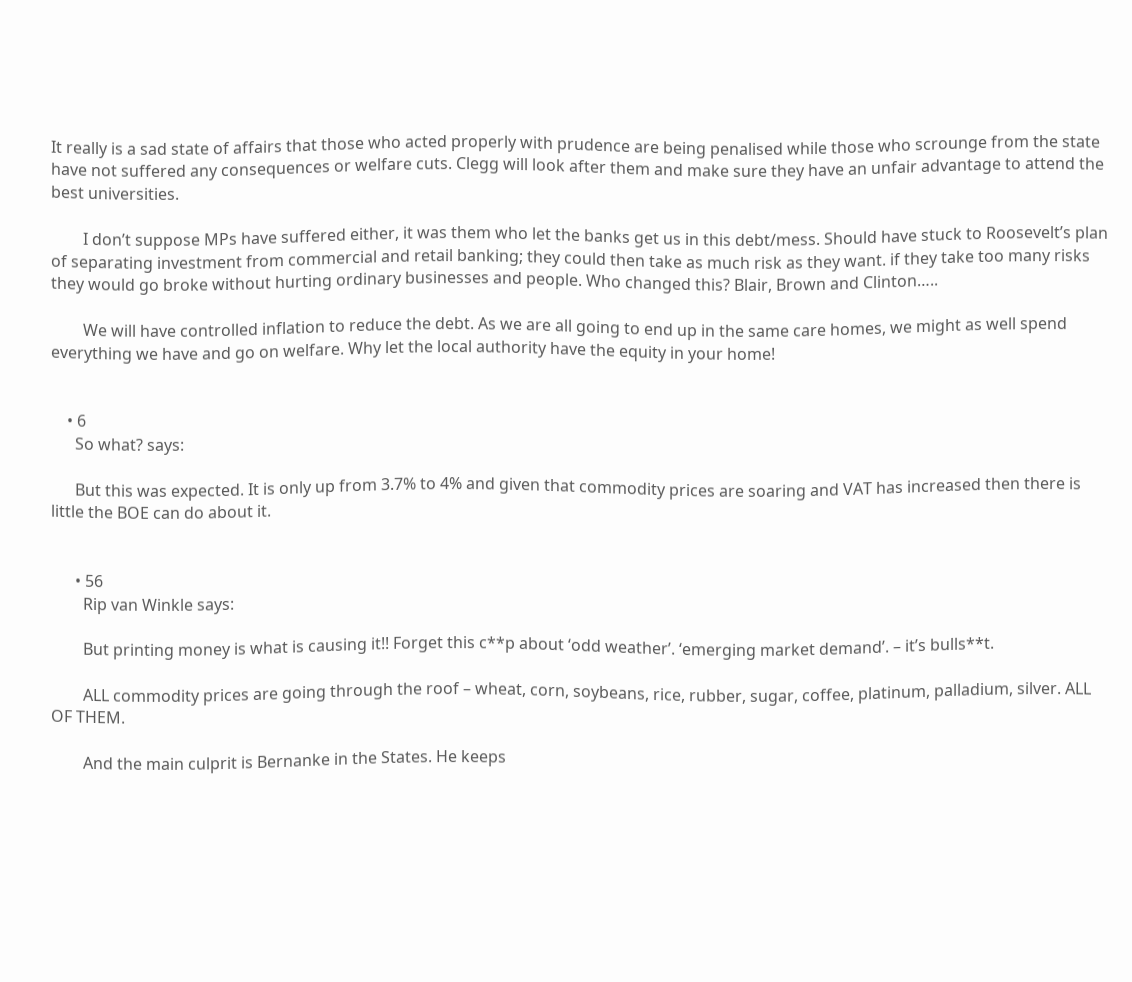It really is a sad state of affairs that those who acted properly with prudence are being penalised while those who scrounge from the state have not suffered any consequences or welfare cuts. Clegg will look after them and make sure they have an unfair advantage to attend the best universities.

        I don’t suppose MPs have suffered either, it was them who let the banks get us in this debt/mess. Should have stuck to Roosevelt’s plan of separating investment from commercial and retail banking; they could then take as much risk as they want. if they take too many risks they would go broke without hurting ordinary businesses and people. Who changed this? Blair, Brown and Clinton…..

        We will have controlled inflation to reduce the debt. As we are all going to end up in the same care homes, we might as well spend everything we have and go on welfare. Why let the local authority have the equity in your home!


    • 6
      So what? says:

      But this was expected. It is only up from 3.7% to 4% and given that commodity prices are soaring and VAT has increased then there is little the BOE can do about it.


      • 56
        Rip van Winkle says:

        But printing money is what is causing it!! Forget this c**p about ‘odd weather’. ‘emerging market demand’. – it’s bulls**t.

        ALL commodity prices are going through the roof – wheat, corn, soybeans, rice, rubber, sugar, coffee, platinum, palladium, silver. ALL OF THEM.

        And the main culprit is Bernanke in the States. He keeps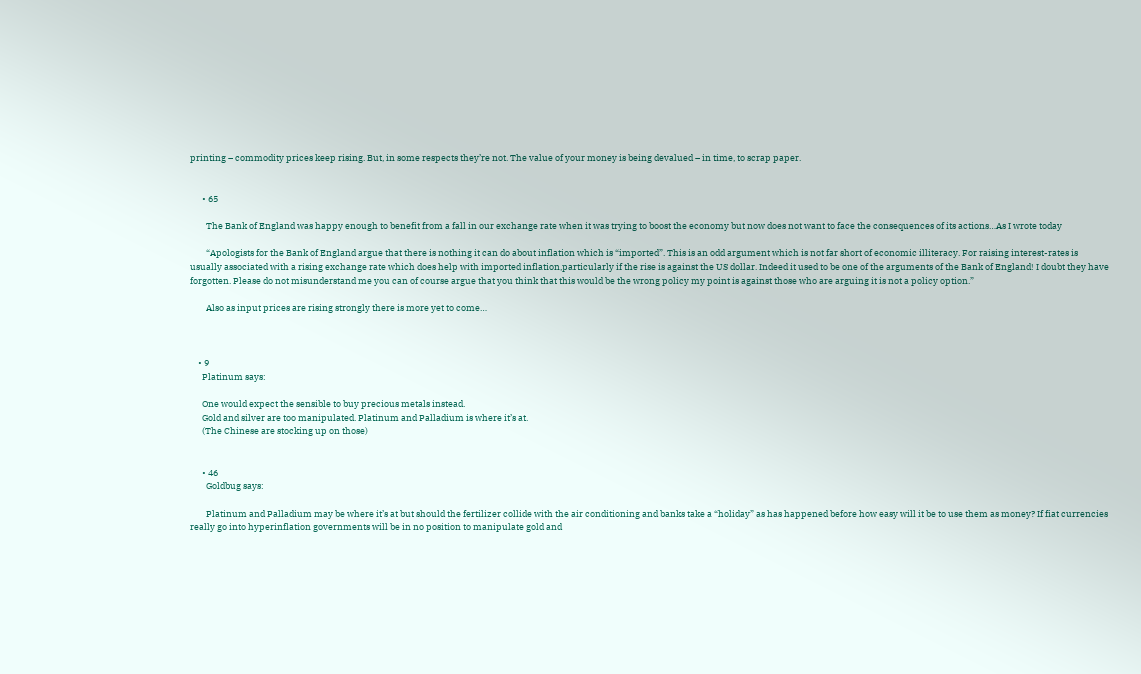printing – commodity prices keep rising. But, in some respects they’re not. The value of your money is being devalued – in time, to scrap paper.


      • 65

        The Bank of England was happy enough to benefit from a fall in our exchange rate when it was trying to boost the economy but now does not want to face the consequences of its actions…As I wrote today

        “Apologists for the Bank of England argue that there is nothing it can do about inflation which is “imported”. This is an odd argument which is not far short of economic illiteracy. For raising interest-rates is usually associated with a rising exchange rate which does help with imported inflation,particularly if the rise is against the US dollar. Indeed it used to be one of the arguments of the Bank of England! I doubt they have forgotten. Please do not misunderstand me you can of course argue that you think that this would be the wrong policy my point is against those who are arguing it is not a policy option.”

        Also as input prices are rising strongly there is more yet to come…



    • 9
      Platinum says:

      One would expect the sensible to buy precious metals instead.
      Gold and silver are too manipulated. Platinum and Palladium is where it’s at.
      (The Chinese are stocking up on those)


      • 46
        Goldbug says:

        Platinum and Palladium may be where it’s at but should the fertilizer collide with the air conditioning and banks take a “holiday” as has happened before how easy will it be to use them as money? If fiat currencies really go into hyperinflation governments will be in no position to manipulate gold and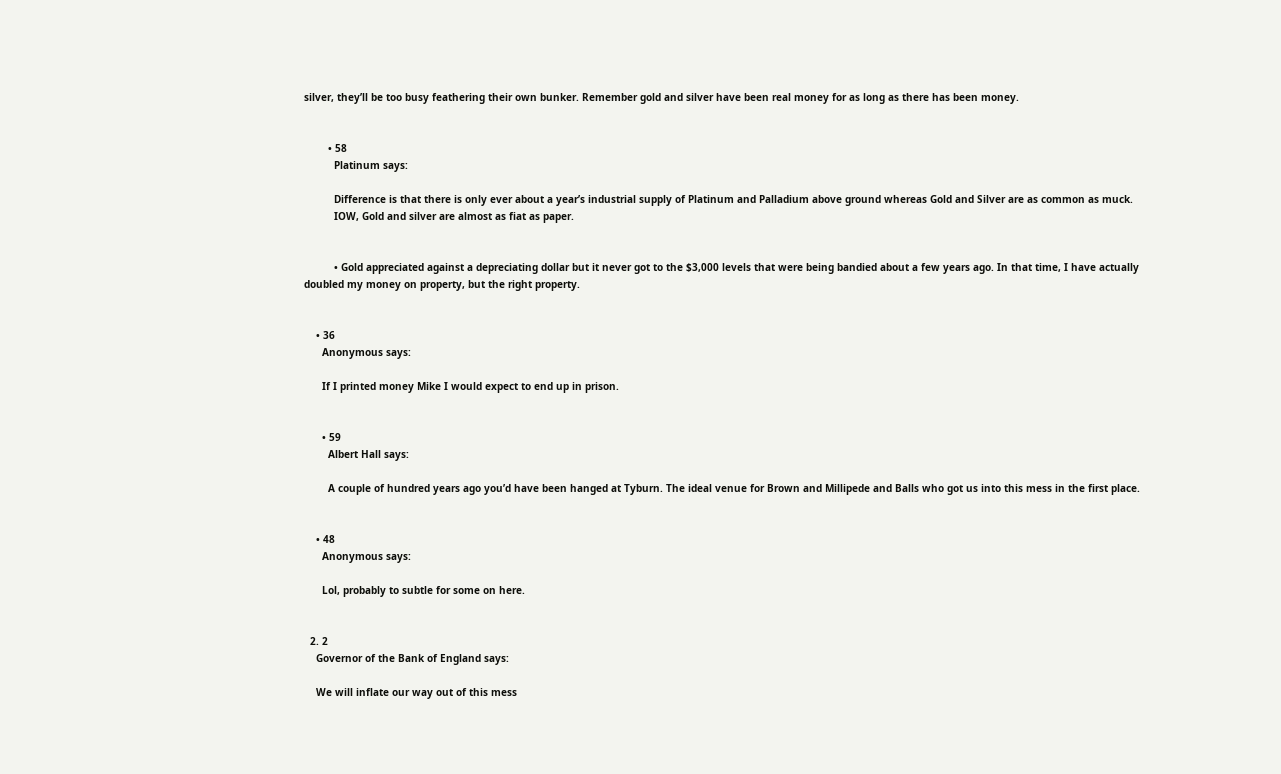silver, they’ll be too busy feathering their own bunker. Remember gold and silver have been real money for as long as there has been money.


        • 58
          Platinum says:

          Difference is that there is only ever about a year’s industrial supply of Platinum and Palladium above ground whereas Gold and Silver are as common as muck.
          IOW, Gold and silver are almost as fiat as paper.


          • Gold appreciated against a depreciating dollar but it never got to the $3,000 levels that were being bandied about a few years ago. In that time, I have actually doubled my money on property, but the right property.


    • 36
      Anonymous says:

      If I printed money Mike I would expect to end up in prison.


      • 59
        Albert Hall says:

        A couple of hundred years ago you’d have been hanged at Tyburn. The ideal venue for Brown and Millipede and Balls who got us into this mess in the first place.


    • 48
      Anonymous says:

      Lol, probably to subtle for some on here.


  2. 2
    Governor of the Bank of England says:

    We will inflate our way out of this mess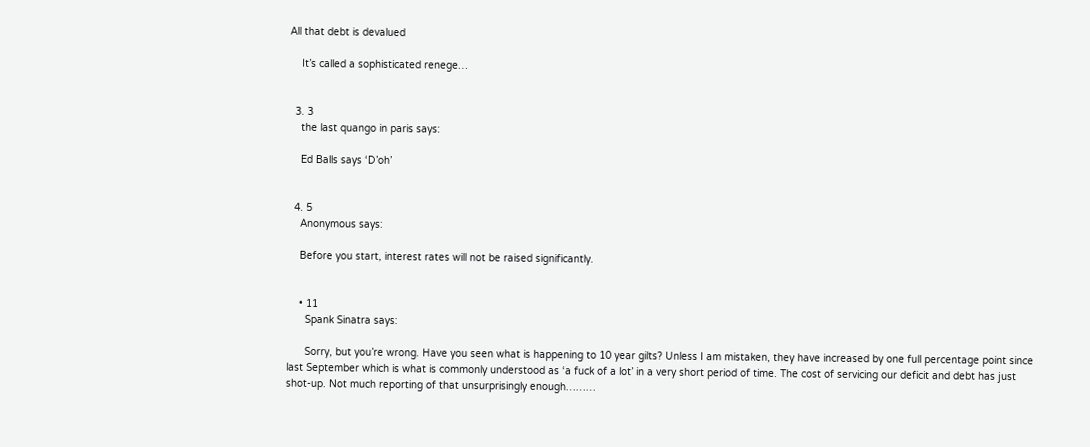All that debt is devalued

    It’s called a sophisticated renege…


  3. 3
    the last quango in paris says:

    Ed Balls says ‘D’oh’


  4. 5
    Anonymous says:

    Before you start, interest rates will not be raised significantly.


    • 11
      Spank Sinatra says:

      Sorry, but you’re wrong. Have you seen what is happening to 10 year gilts? Unless I am mistaken, they have increased by one full percentage point since last September which is what is commonly understood as ‘a fuck of a lot’ in a very short period of time. The cost of servicing our deficit and debt has just shot-up. Not much reporting of that unsurprisingly enough………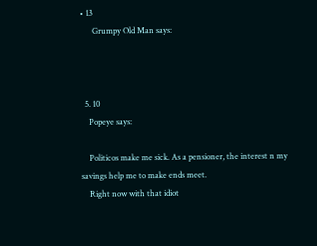• 13
      Grumpy Old Man says:



  5. 10
    Popeye says:

    Politicos make me sick. As a pensioner, the interest n my savings help me to make ends meet.
    Right now with that idiot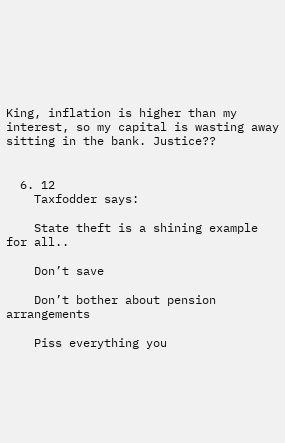King, inflation is higher than my interest, so my capital is wasting away sitting in the bank. Justice??


  6. 12
    Taxfodder says:

    State theft is a shining example for all..

    Don’t save

    Don’t bother about pension arrangements

    Piss everything you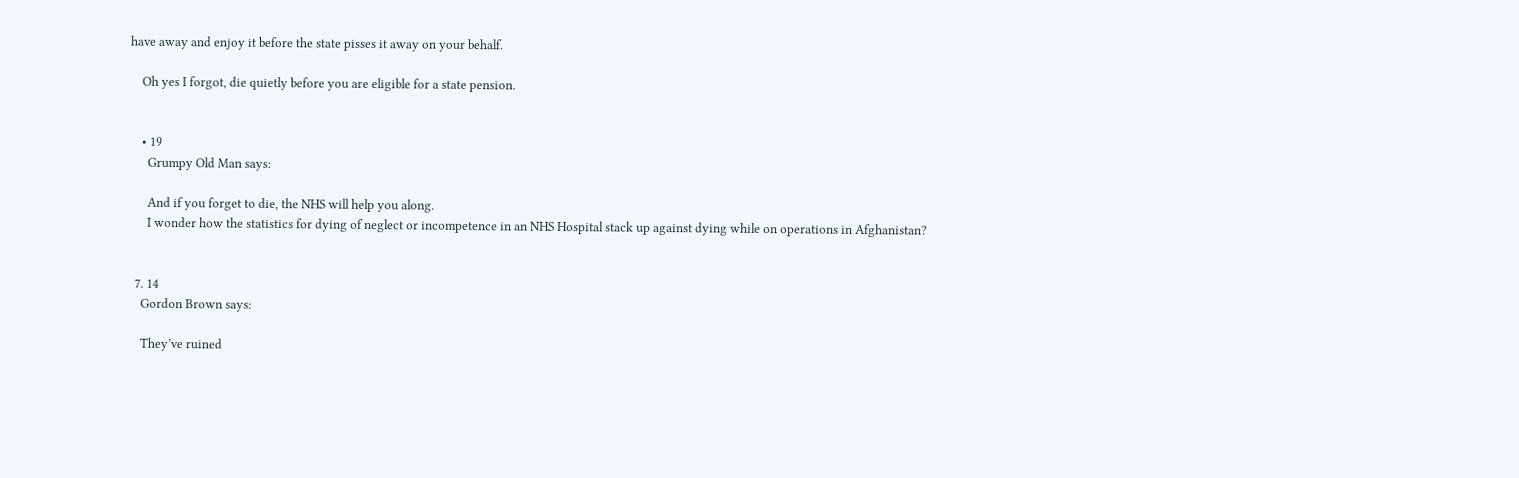have away and enjoy it before the state pisses it away on your behalf.

    Oh yes I forgot, die quietly before you are eligible for a state pension.


    • 19
      Grumpy Old Man says:

      And if you forget to die, the NHS will help you along.
      I wonder how the statistics for dying of neglect or incompetence in an NHS Hospital stack up against dying while on operations in Afghanistan?


  7. 14
    Gordon Brown says:

    They’ve ruined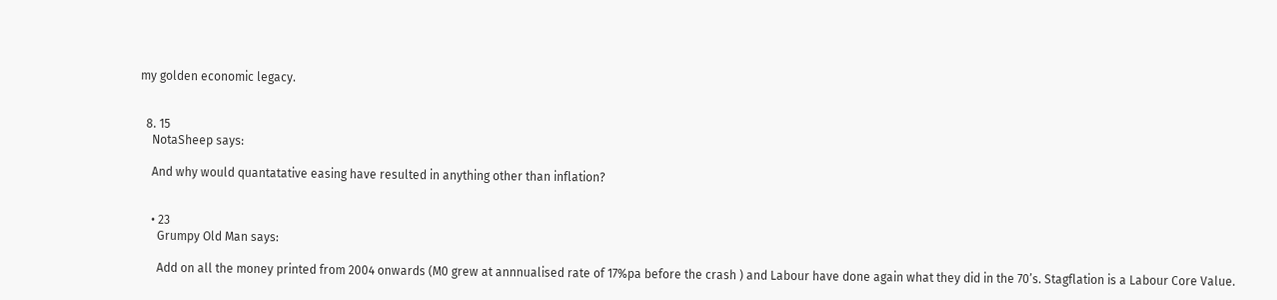my golden economic legacy.


  8. 15
    NotaSheep says:

    And why would quantatative easing have resulted in anything other than inflation?


    • 23
      Grumpy Old Man says:

      Add on all the money printed from 2004 onwards (M0 grew at annnualised rate of 17%pa before the crash ) and Labour have done again what they did in the 70’s. Stagflation is a Labour Core Value.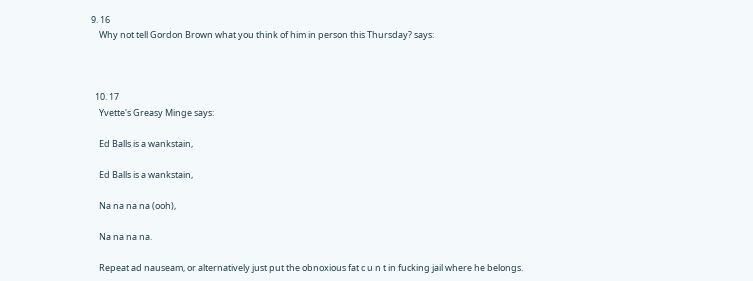9. 16
    Why not tell Gordon Brown what you think of him in person this Thursday? says:



  10. 17
    Yvette's Greasy Minge says:

    Ed Balls is a wankstain,

    Ed Balls is a wankstain,

    Na na na na (ooh),

    Na na na na.

    Repeat ad nauseam, or alternatively just put the obnoxious fat c u n t in fucking jail where he belongs.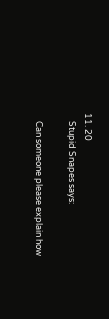11. 20
    Stupid Snapes says:

    Can someone please explain how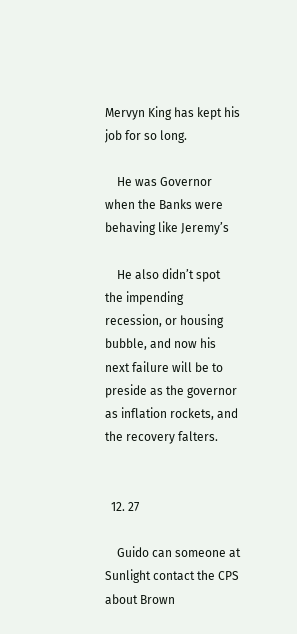Mervyn King has kept his job for so long.

    He was Governor when the Banks were behaving like Jeremy’s

    He also didn’t spot the impending recession, or housing bubble, and now his next failure will be to preside as the governor as inflation rockets, and the recovery falters.


  12. 27

    Guido can someone at Sunlight contact the CPS about Brown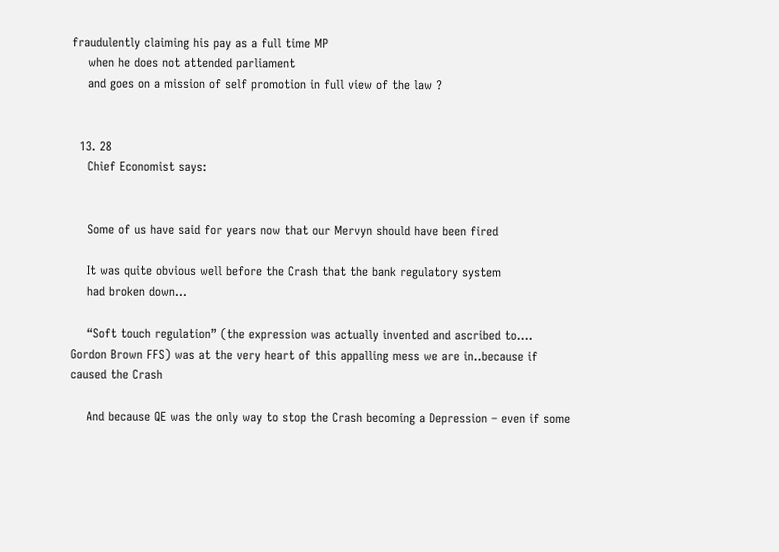fraudulently claiming his pay as a full time MP
    when he does not attended parliament
    and goes on a mission of self promotion in full view of the law ?


  13. 28
    Chief Economist says:


    Some of us have said for years now that our Mervyn should have been fired

    It was quite obvious well before the Crash that the bank regulatory system
    had broken down…

    “Soft touch regulation” (the expression was actually invented and ascribed to…. Gordon Brown FFS) was at the very heart of this appalling mess we are in..because if caused the Crash

    And because QE was the only way to stop the Crash becoming a Depression – even if some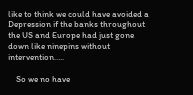like to think we could have avoided a Depression if the banks throughout the US and Europe had just gone down like ninepins without intervention…..

    So we no have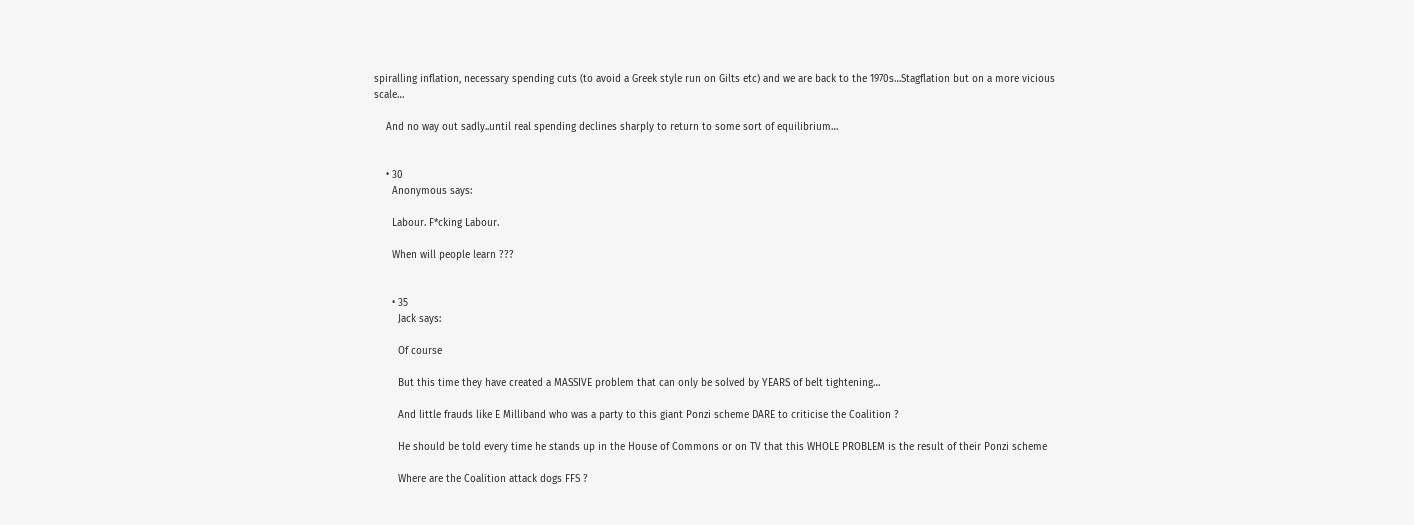spiralling inflation, necessary spending cuts (to avoid a Greek style run on Gilts etc) and we are back to the 1970s…Stagflation but on a more vicious scale…

    And no way out sadly..until real spending declines sharply to return to some sort of equilibrium…


    • 30
      Anonymous says:

      Labour. F*cking Labour.

      When will people learn ???


      • 35
        Jack says:

        Of course

        But this time they have created a MASSIVE problem that can only be solved by YEARS of belt tightening…

        And little frauds like E Milliband who was a party to this giant Ponzi scheme DARE to criticise the Coalition ?

        He should be told every time he stands up in the House of Commons or on TV that this WHOLE PROBLEM is the result of their Ponzi scheme

        Where are the Coalition attack dogs FFS ?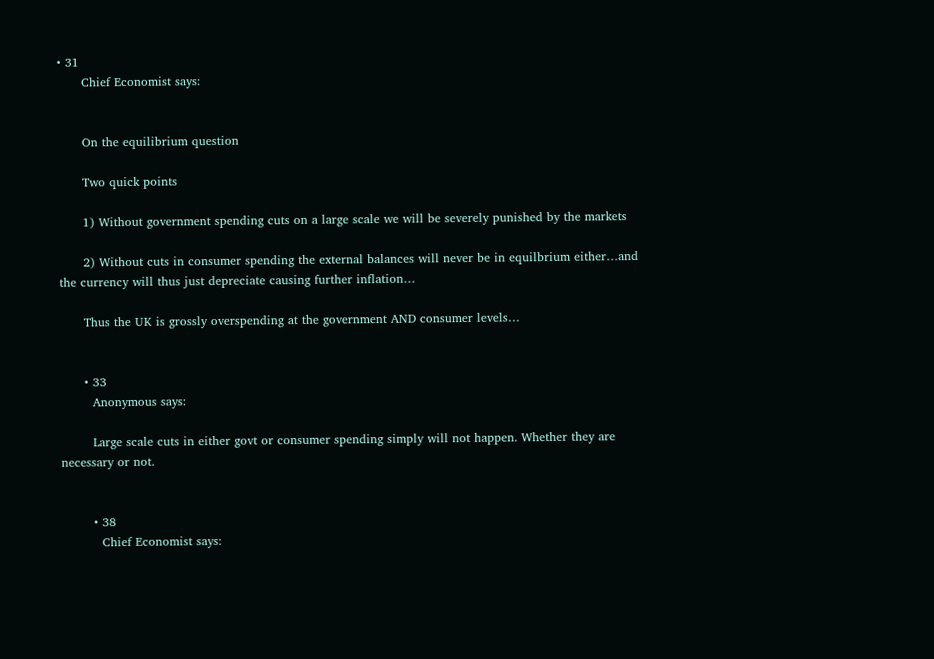• 31
      Chief Economist says:


      On the equilibrium question

      Two quick points

      1) Without government spending cuts on a large scale we will be severely punished by the markets

      2) Without cuts in consumer spending the external balances will never be in equilbrium either…and the currency will thus just depreciate causing further inflation…

      Thus the UK is grossly overspending at the government AND consumer levels…


      • 33
        Anonymous says:

        Large scale cuts in either govt or consumer spending simply will not happen. Whether they are necessary or not.


        • 38
          Chief Economist says: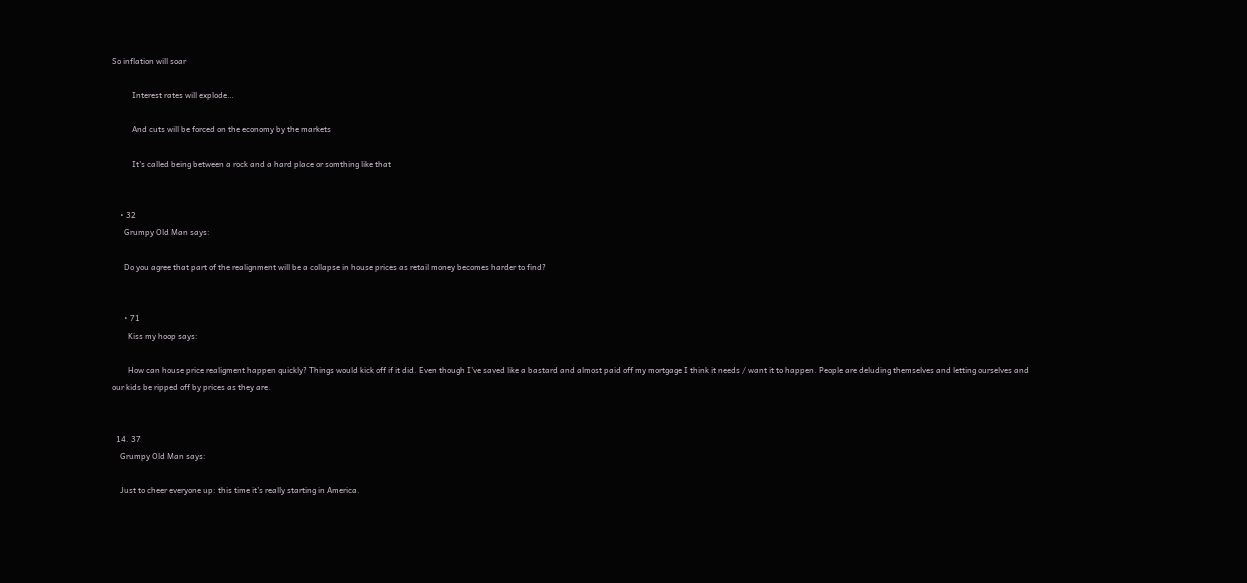So inflation will soar

          Interest rates will explode…

          And cuts will be forced on the economy by the markets

          It’s called being between a rock and a hard place or somthing like that


    • 32
      Grumpy Old Man says:

      Do you agree that part of the realignment will be a collapse in house prices as retail money becomes harder to find?


      • 71
        Kiss my hoop says:

        How can house price realigment happen quickly? Things would kick off if it did. Even though I’ve saved like a bastard and almost paid off my mortgage I think it needs / want it to happen. People are deluding themselves and letting ourselves and our kids be ripped off by prices as they are.


  14. 37
    Grumpy Old Man says:

    Just to cheer everyone up: this time it’s really starting in America.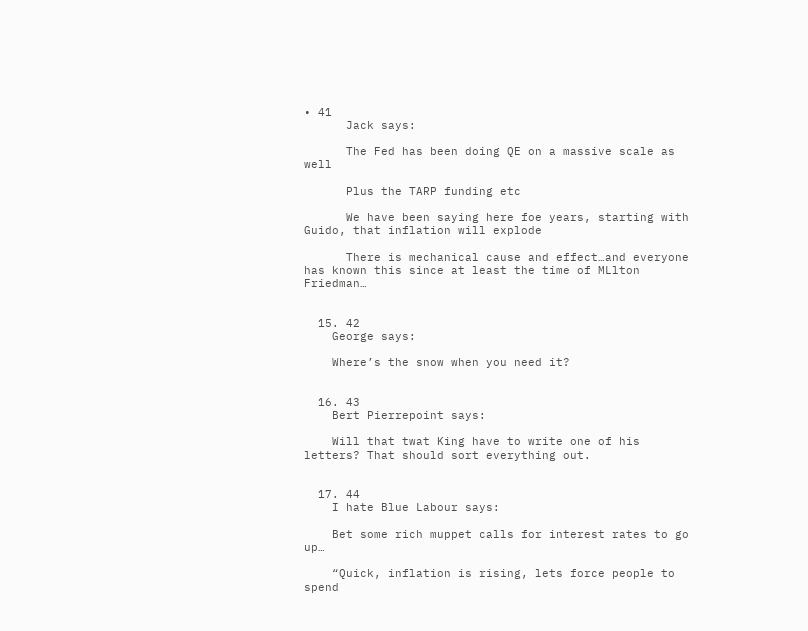• 41
      Jack says:

      The Fed has been doing QE on a massive scale as well

      Plus the TARP funding etc

      We have been saying here foe years, starting with Guido, that inflation will explode

      There is mechanical cause and effect…and everyone has known this since at least the time of MLlton Friedman…


  15. 42
    George says:

    Where’s the snow when you need it?


  16. 43
    Bert Pierrepoint says:

    Will that twat King have to write one of his letters? That should sort everything out.


  17. 44
    I hate Blue Labour says:

    Bet some rich muppet calls for interest rates to go up…

    “Quick, inflation is rising, lets force people to spend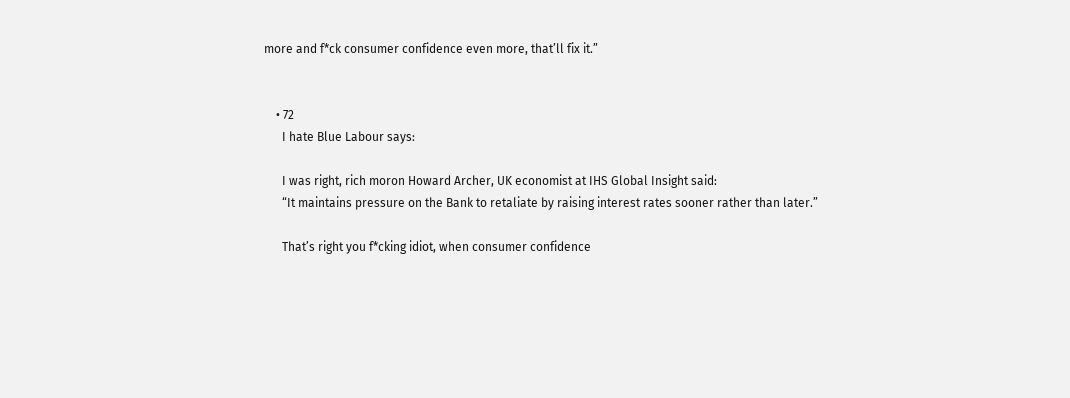more and f*ck consumer confidence even more, that’ll fix it.”


    • 72
      I hate Blue Labour says:

      I was right, rich moron Howard Archer, UK economist at IHS Global Insight said:
      “It maintains pressure on the Bank to retaliate by raising interest rates sooner rather than later.”

      That’s right you f*cking idiot, when consumer confidence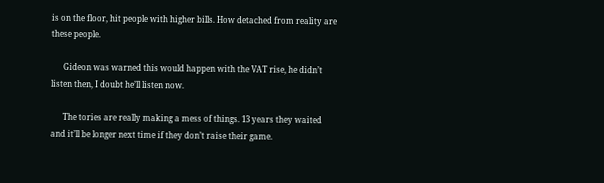is on the floor, hit people with higher bills. How detached from reality are these people.

      Gideon was warned this would happen with the VAT rise, he didn’t listen then, I doubt he’ll listen now.

      The tories are really making a mess of things. 13 years they waited and it’ll be longer next time if they don’t raise their game.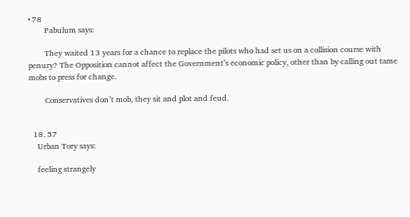• 78
        Pabulum says:

        They waited 13 years for a chance to replace the pilots who had set us on a collision course with penury? The Opposition cannot affect the Government’s economic policy, other than by calling out tame mobs to press for change.

        Conservatives don’t mob, they sit and plot and feud.


  18. 57
    Urban Tory says:

    feeling strangely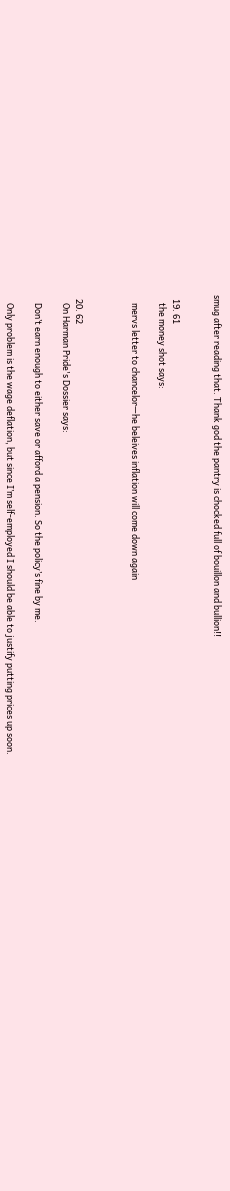smug after reading that. Thank god the pantry is chocked full of bouillon and bullion!!


  19. 61
    the money shot says:

    mervs letter to chancelor—he beleives inflation will come down again



  20. 62
    On Harman Pride's Dossier says:

    Don’t earn enough to either save or afford a pension. So the policy’s fine by me.

    Only problem is the wage deflation, but since I’m self-employed I should be able to justify putting prices up soon.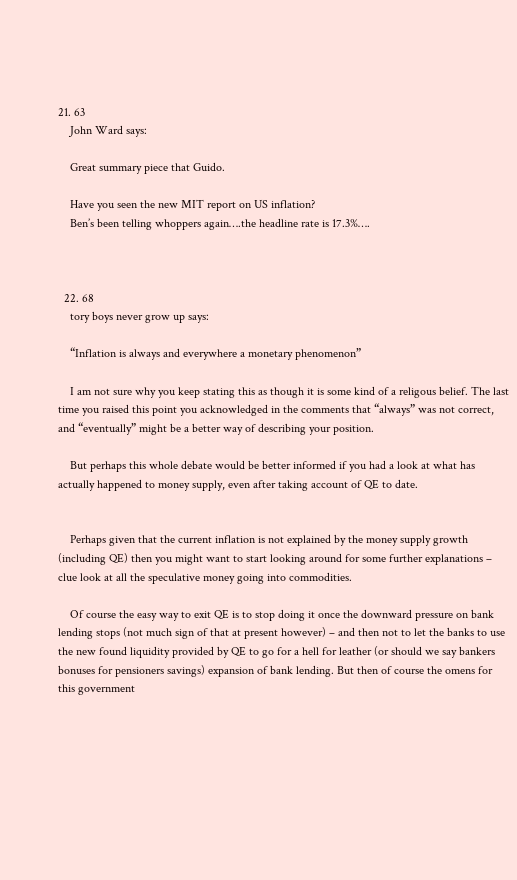21. 63
    John Ward says:

    Great summary piece that Guido.

    Have you seen the new MIT report on US inflation?
    Ben’s been telling whoppers again….the headline rate is 17.3%….



  22. 68
    tory boys never grow up says:

    “Inflation is always and everywhere a monetary phenomenon”

    I am not sure why you keep stating this as though it is some kind of a religous belief. The last time you raised this point you acknowledged in the comments that “always” was not correct, and “eventually” might be a better way of describing your position.

    But perhaps this whole debate would be better informed if you had a look at what has actually happened to money supply, even after taking account of QE to date.


    Perhaps given that the current inflation is not explained by the money supply growth (including QE) then you might want to start looking around for some further explanations – clue look at all the speculative money going into commodities.

    Of course the easy way to exit QE is to stop doing it once the downward pressure on bank lending stops (not much sign of that at present however) – and then not to let the banks to use the new found liquidity provided by QE to go for a hell for leather (or should we say bankers bonuses for pensioners savings) expansion of bank lending. But then of course the omens for this government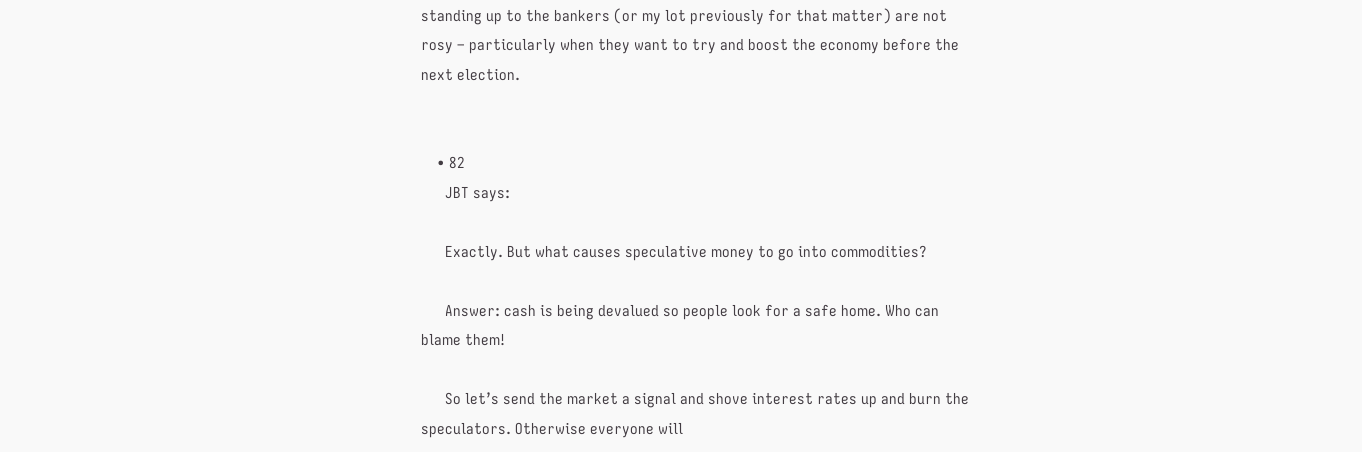standing up to the bankers (or my lot previously for that matter) are not rosy – particularly when they want to try and boost the economy before the next election.


    • 82
      JBT says:

      Exactly. But what causes speculative money to go into commodities?

      Answer: cash is being devalued so people look for a safe home. Who can blame them!

      So let’s send the market a signal and shove interest rates up and burn the speculators. Otherwise everyone will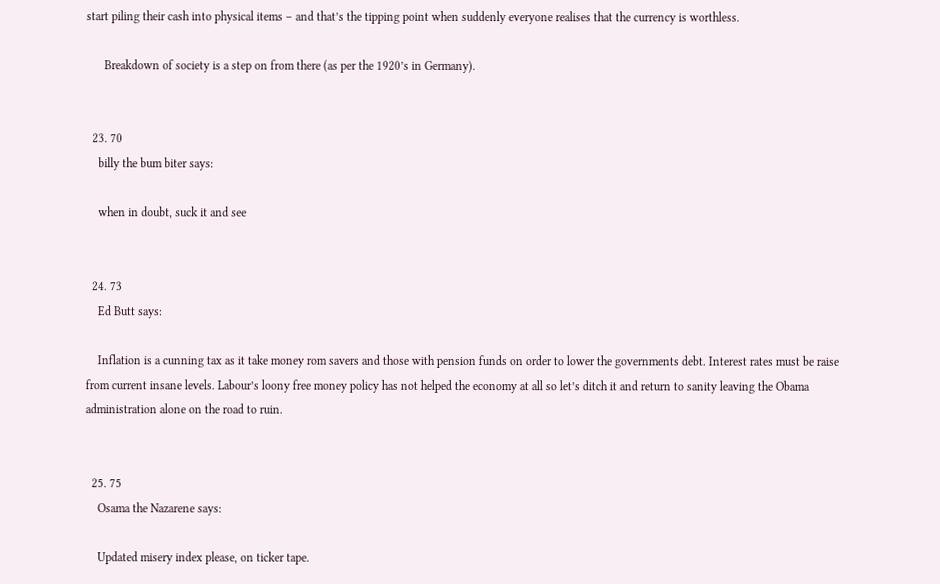start piling their cash into physical items – and that’s the tipping point when suddenly everyone realises that the currency is worthless.

      Breakdown of society is a step on from there (as per the 1920’s in Germany).


  23. 70
    billy the bum biter says:

    when in doubt, suck it and see


  24. 73
    Ed Butt says:

    Inflation is a cunning tax as it take money rom savers and those with pension funds on order to lower the governments debt. Interest rates must be raise from current insane levels. Labour’s loony free money policy has not helped the economy at all so let’s ditch it and return to sanity leaving the Obama administration alone on the road to ruin.


  25. 75
    Osama the Nazarene says:

    Updated misery index please, on ticker tape.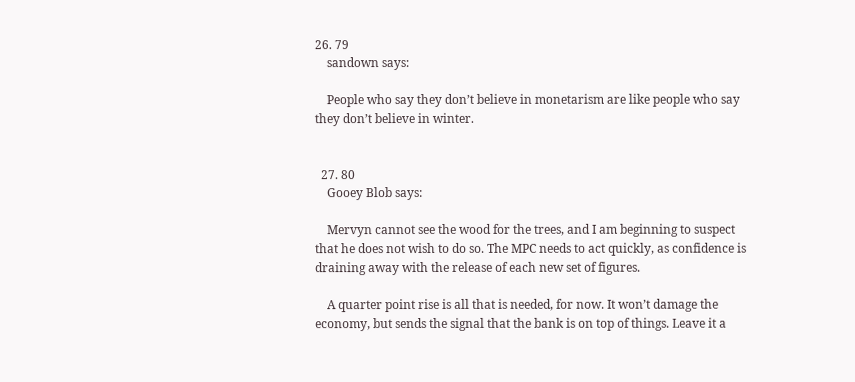26. 79
    sandown says:

    People who say they don’t believe in monetarism are like people who say they don’t believe in winter.


  27. 80
    Gooey Blob says:

    Mervyn cannot see the wood for the trees, and I am beginning to suspect that he does not wish to do so. The MPC needs to act quickly, as confidence is draining away with the release of each new set of figures.

    A quarter point rise is all that is needed, for now. It won’t damage the economy, but sends the signal that the bank is on top of things. Leave it a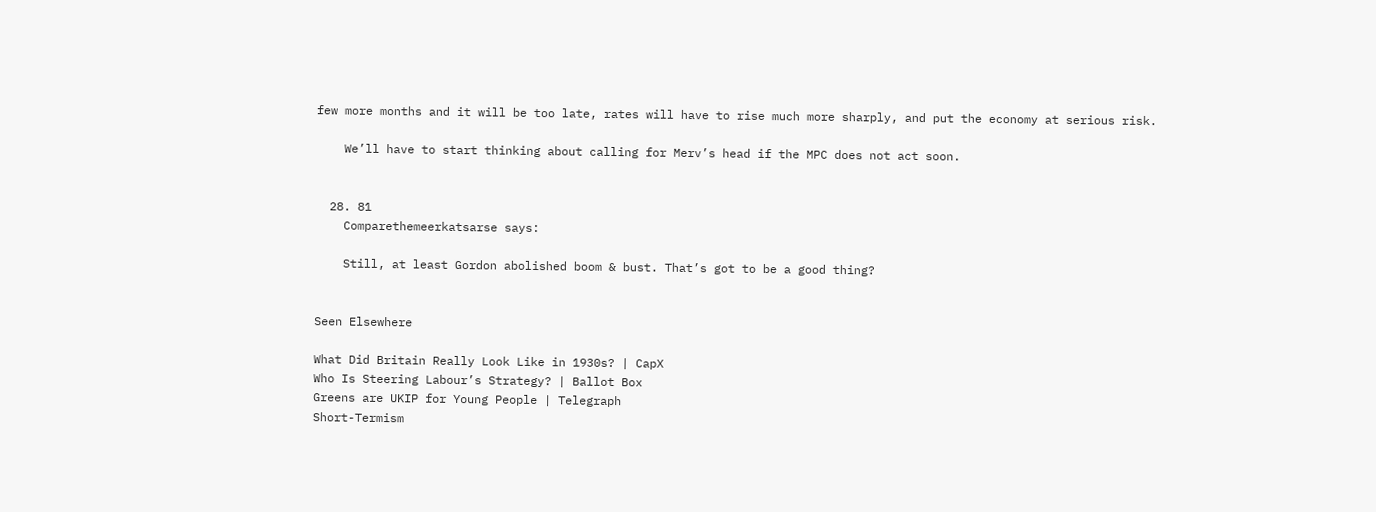few more months and it will be too late, rates will have to rise much more sharply, and put the economy at serious risk.

    We’ll have to start thinking about calling for Merv’s head if the MPC does not act soon.


  28. 81
    Comparethemeerkatsarse says:

    Still, at least Gordon abolished boom & bust. That’s got to be a good thing?


Seen Elsewhere

What Did Britain Really Look Like in 1930s? | CapX
Who Is Steering Labour’s Strategy? | Ballot Box
Greens are UKIP for Young People | Telegraph
Short-Termism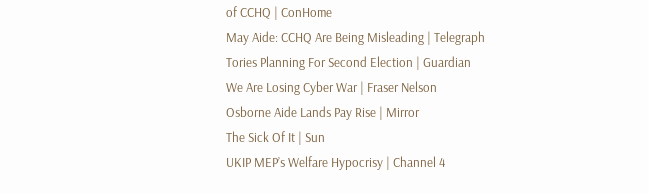of CCHQ | ConHome
May Aide: CCHQ Are Being Misleading | Telegraph
Tories Planning For Second Election | Guardian
We Are Losing Cyber War | Fraser Nelson
Osborne Aide Lands Pay Rise | Mirror
The Sick Of It | Sun
UKIP MEP’s Welfare Hypocrisy | Channel 4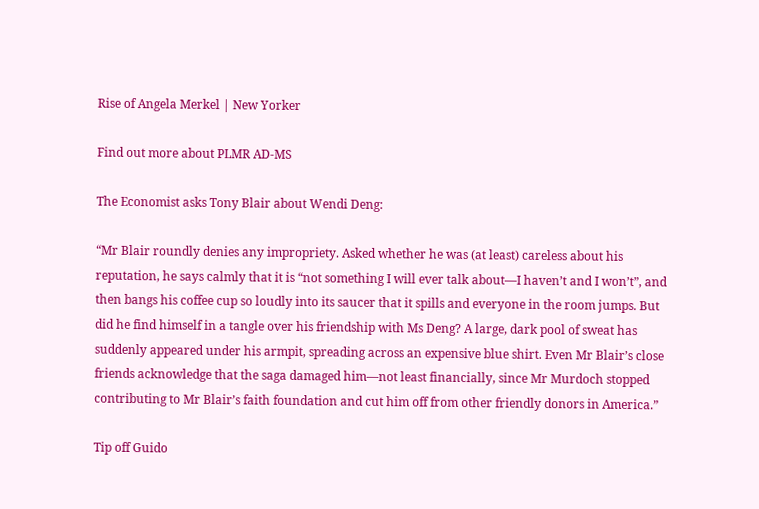Rise of Angela Merkel | New Yorker

Find out more about PLMR AD-MS

The Economist asks Tony Blair about Wendi Deng:

“Mr Blair roundly denies any impropriety. Asked whether he was (at least) careless about his reputation, he says calmly that it is “not something I will ever talk about—I haven’t and I won’t”, and then bangs his coffee cup so loudly into its saucer that it spills and everyone in the room jumps. But did he find himself in a tangle over his friendship with Ms Deng? A large, dark pool of sweat has suddenly appeared under his armpit, spreading across an expensive blue shirt. Even Mr Blair’s close friends acknowledge that the saga damaged him—not least financially, since Mr Murdoch stopped contributing to Mr Blair’s faith foundation and cut him off from other friendly donors in America.”

Tip off Guido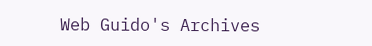Web Guido's Archives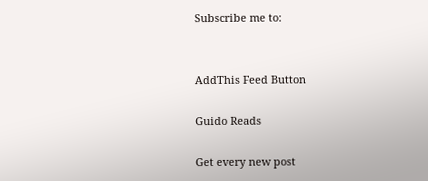Subscribe me to:


AddThis Feed Button

Guido Reads

Get every new post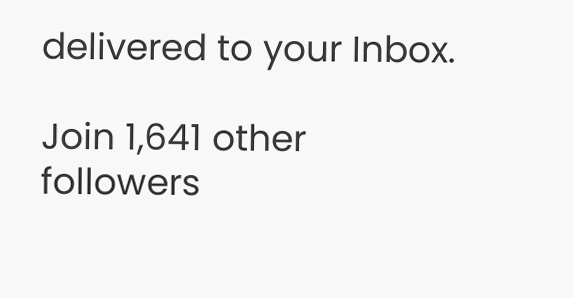delivered to your Inbox.

Join 1,641 other followers